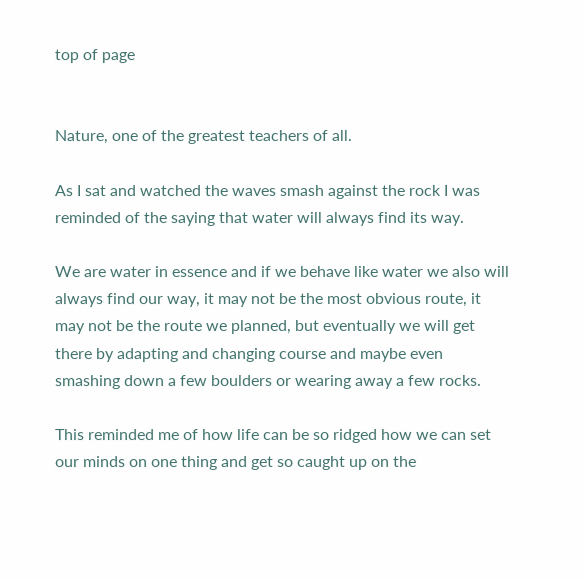top of page


Nature, one of the greatest teachers of all.

As I sat and watched the waves smash against the rock I was reminded of the saying that water will always find its way.

We are water in essence and if we behave like water we also will always find our way, it may not be the most obvious route, it may not be the route we planned, but eventually we will get there by adapting and changing course and maybe even smashing down a few boulders or wearing away a few rocks.

This reminded me of how life can be so ridged how we can set our minds on one thing and get so caught up on the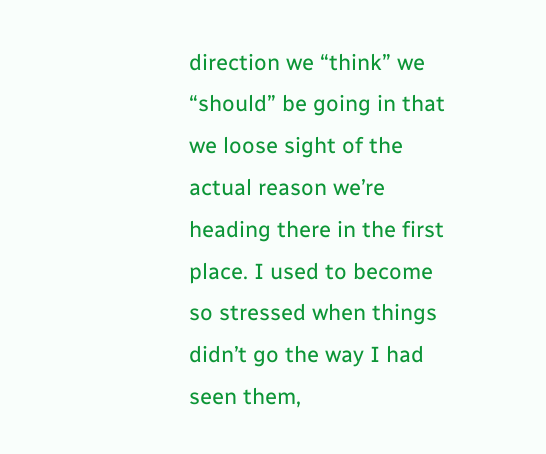direction we “think” we “should” be going in that we loose sight of the actual reason we’re heading there in the first place. I used to become so stressed when things didn’t go the way I had seen them,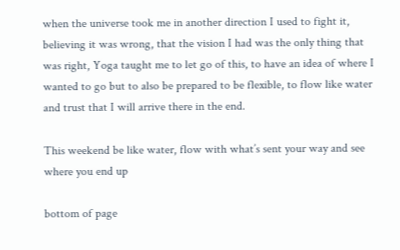when the universe took me in another direction I used to fight it, believing it was wrong, that the vision I had was the only thing that was right, Yoga taught me to let go of this, to have an idea of where I wanted to go but to also be prepared to be flexible, to flow like water and trust that I will arrive there in the end.

This weekend be like water, flow with what’s sent your way and see where you end up

bottom of page